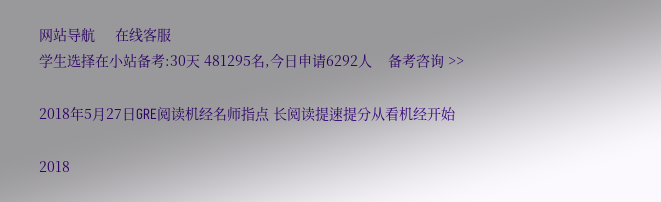网站导航     在线客服
学生选择在小站备考:30天 481295名,今日申请6292人    备考咨询 >>

2018年5月27日GRE阅读机经名师指点 长阅读提速提分从看机经开始

2018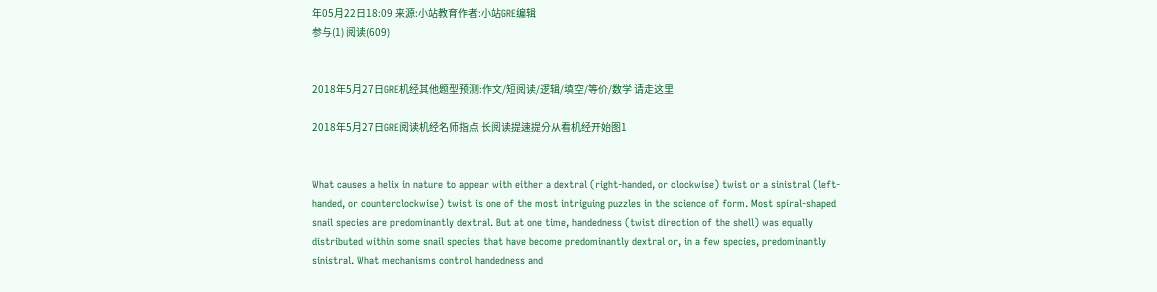年05月22日18:09 来源:小站教育作者:小站GRE编辑
参与(1) 阅读(609)


2018年5月27日GRE机经其他题型预测:作文/短阅读/逻辑/填空/等价/数学 请走这里

2018年5月27日GRE阅读机经名师指点 长阅读提速提分从看机经开始图1


What causes a helix in nature to appear with either a dextral (right-handed, or clockwise) twist or a sinistral (left-handed, or counterclockwise) twist is one of the most intriguing puzzles in the science of form. Most spiral-shaped snail species are predominantly dextral. But at one time, handedness (twist direction of the shell) was equally distributed within some snail species that have become predominantly dextral or, in a few species, predominantly sinistral. What mechanisms control handedness and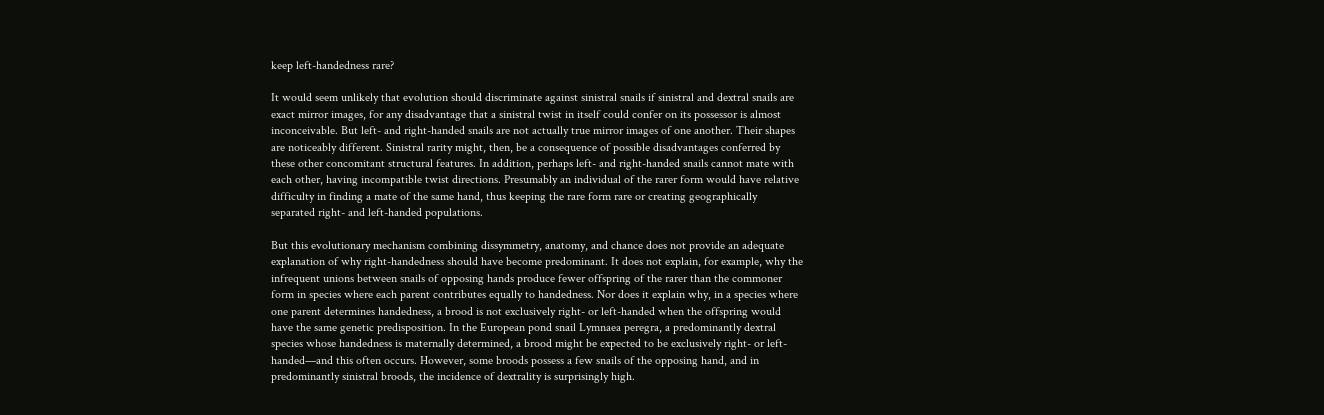keep left-handedness rare?

It would seem unlikely that evolution should discriminate against sinistral snails if sinistral and dextral snails are exact mirror images, for any disadvantage that a sinistral twist in itself could confer on its possessor is almost inconceivable. But left- and right-handed snails are not actually true mirror images of one another. Their shapes are noticeably different. Sinistral rarity might, then, be a consequence of possible disadvantages conferred by these other concomitant structural features. In addition, perhaps left- and right-handed snails cannot mate with each other, having incompatible twist directions. Presumably an individual of the rarer form would have relative difficulty in finding a mate of the same hand, thus keeping the rare form rare or creating geographically separated right- and left-handed populations.

But this evolutionary mechanism combining dissymmetry, anatomy, and chance does not provide an adequate explanation of why right-handedness should have become predominant. It does not explain, for example, why the infrequent unions between snails of opposing hands produce fewer offspring of the rarer than the commoner form in species where each parent contributes equally to handedness. Nor does it explain why, in a species where one parent determines handedness, a brood is not exclusively right- or left-handed when the offspring would have the same genetic predisposition. In the European pond snail Lymnaea peregra, a predominantly dextral species whose handedness is maternally determined, a brood might be expected to be exclusively right- or left-handed—and this often occurs. However, some broods possess a few snails of the opposing hand, and in predominantly sinistral broods, the incidence of dextrality is surprisingly high.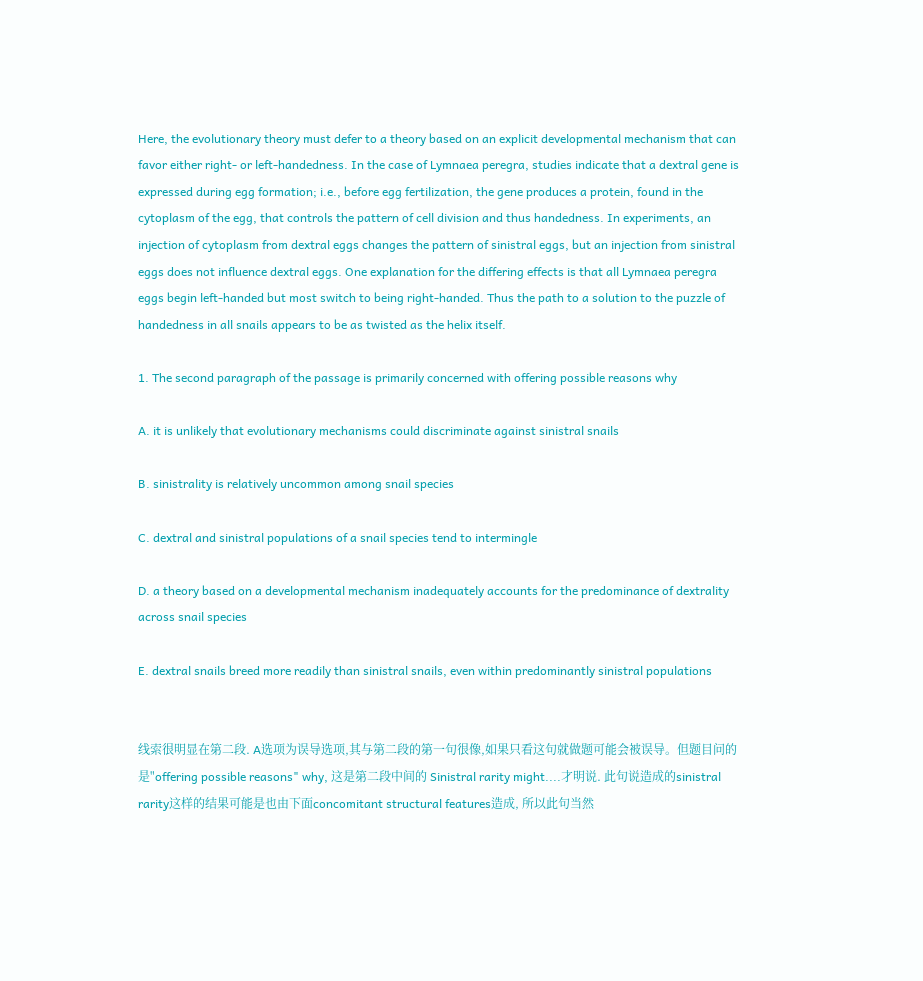Here, the evolutionary theory must defer to a theory based on an explicit developmental mechanism that can favor either right- or left-handedness. In the case of Lymnaea peregra, studies indicate that a dextral gene is expressed during egg formation; i.e., before egg fertilization, the gene produces a protein, found in the cytoplasm of the egg, that controls the pattern of cell division and thus handedness. In experiments, an injection of cytoplasm from dextral eggs changes the pattern of sinistral eggs, but an injection from sinistral eggs does not influence dextral eggs. One explanation for the differing effects is that all Lymnaea peregra eggs begin left-handed but most switch to being right-handed. Thus the path to a solution to the puzzle of handedness in all snails appears to be as twisted as the helix itself.

1. The second paragraph of the passage is primarily concerned with offering possible reasons why

A. it is unlikely that evolutionary mechanisms could discriminate against sinistral snails

B. sinistrality is relatively uncommon among snail species

C. dextral and sinistral populations of a snail species tend to intermingle

D. a theory based on a developmental mechanism inadequately accounts for the predominance of dextrality across snail species

E. dextral snails breed more readily than sinistral snails, even within predominantly sinistral populations


线索很明显在第二段. A选项为误导选项,其与第二段的第一句很像,如果只看这句就做题可能会被误导。但题目问的是"offering possible reasons" why, 这是第二段中间的 Sinistral rarity might....才明说. 此句说造成的sinistral rarity这样的结果可能是也由下面concomitant structural features造成, 所以此句当然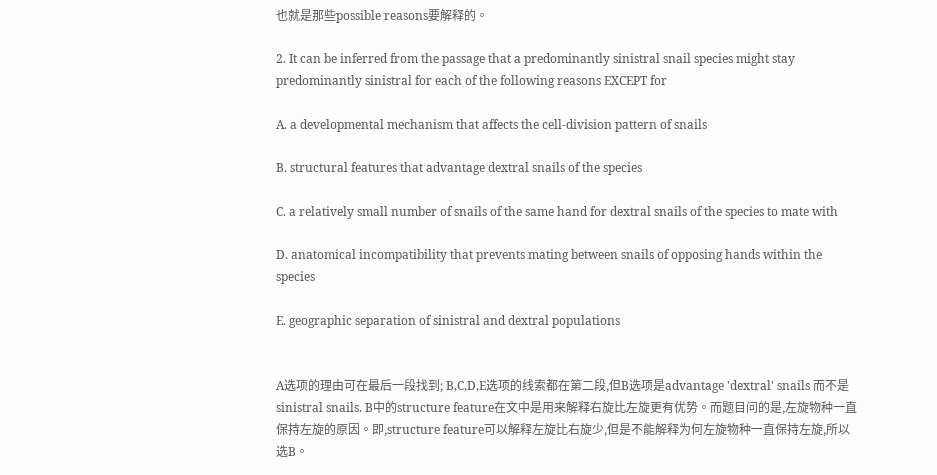也就是那些possible reasons要解释的。

2. It can be inferred from the passage that a predominantly sinistral snail species might stay predominantly sinistral for each of the following reasons EXCEPT for

A. a developmental mechanism that affects the cell-division pattern of snails

B. structural features that advantage dextral snails of the species

C. a relatively small number of snails of the same hand for dextral snails of the species to mate with

D. anatomical incompatibility that prevents mating between snails of opposing hands within the species

E. geographic separation of sinistral and dextral populations


A选项的理由可在最后一段找到; B,C,D,E选项的线索都在第二段,但B选项是advantage 'dextral' snails 而不是sinistral snails. B中的structure feature在文中是用来解释右旋比左旋更有优势。而题目问的是,左旋物种一直保持左旋的原因。即,structure feature可以解释左旋比右旋少,但是不能解释为何左旋物种一直保持左旋,所以选B。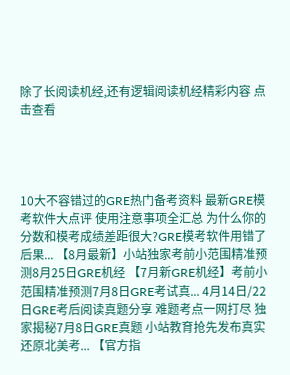除了长阅读机经,还有逻辑阅读机经精彩内容 点击查看




10大不容错过的GRE热门备考资料 最新GRE模考软件大点评 使用注意事项全汇总 为什么你的分数和模考成绩差距很大?GRE模考软件用错了后果... 【8月最新】小站独家考前小范围精准预测8月25日GRE机经 【7月新GRE机经】考前小范围精准预测7月8日GRE考试真... 4月14日/22日GRE考后阅读真题分享 难题考点一网打尽 独家揭秘7月8日GRE真题 小站教育抢先发布真实还原北美考... 【官方指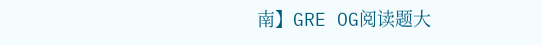南】GRE OG阅读题大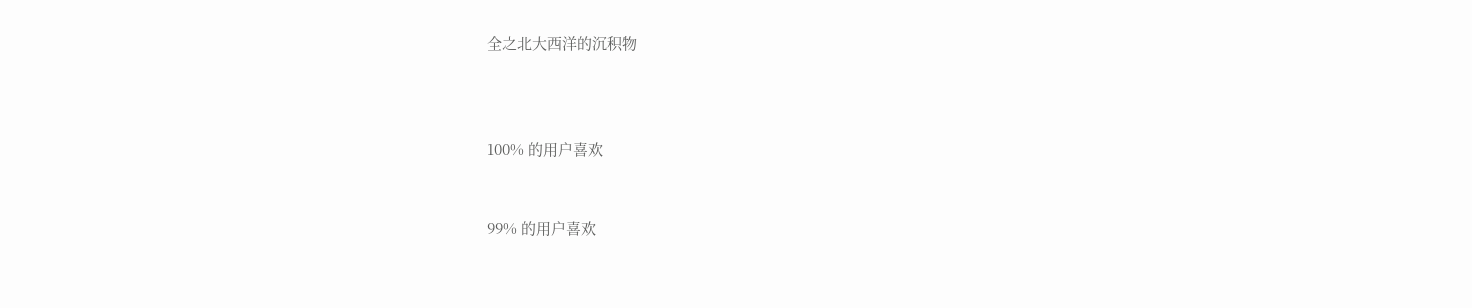全之北大西洋的沉积物



100% 的用户喜欢


99% 的用户喜欢